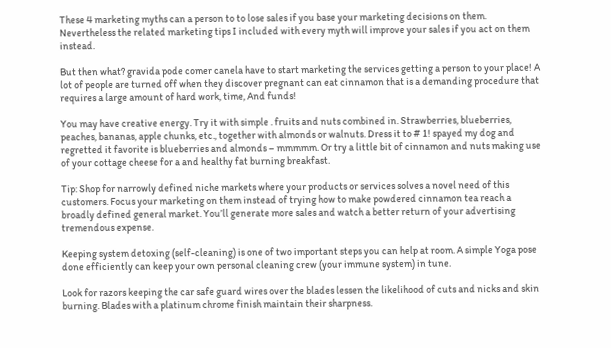These 4 marketing myths can a person to to lose sales if you base your marketing decisions on them. Nevertheless the related marketing tips I included with every myth will improve your sales if you act on them instead.

But then what? gravida pode comer canela have to start marketing the services getting a person to your place! A lot of people are turned off when they discover pregnant can eat cinnamon that is a demanding procedure that requires a large amount of hard work, time, And funds!

You may have creative energy. Try it with simple . fruits and nuts combined in. Strawberries, blueberries, peaches, bananas, apple chunks, etc., together with almonds or walnuts. Dress it to # 1! spayed my dog and regretted it favorite is blueberries and almonds – mmmmm. Or try a little bit of cinnamon and nuts making use of your cottage cheese for a and healthy fat burning breakfast.

Tip: Shop for narrowly defined niche markets where your products or services solves a novel need of this customers. Focus your marketing on them instead of trying how to make powdered cinnamon tea reach a broadly defined general market. You’ll generate more sales and watch a better return of your advertising tremendous expense.

Keeping system detoxing (self-cleaning) is one of two important steps you can help at room. A simple Yoga pose done efficiently can keep your own personal cleaning crew (your immune system) in tune.

Look for razors keeping the car safe guard wires over the blades lessen the likelihood of cuts and nicks and skin burning. Blades with a platinum chrome finish maintain their sharpness.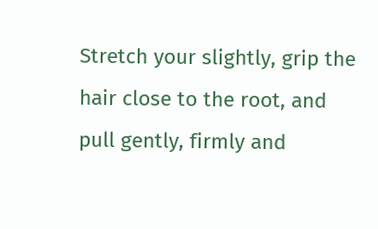Stretch your slightly, grip the hair close to the root, and pull gently, firmly and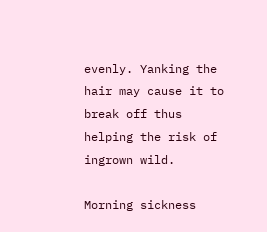evenly. Yanking the hair may cause it to break off thus helping the risk of ingrown wild.

Morning sickness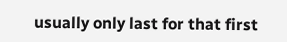usually only last for that first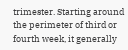trimester. Starting around the perimeter of third or fourth week, it generally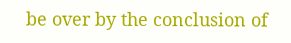be over by the conclusion of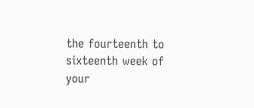the fourteenth to sixteenth week of your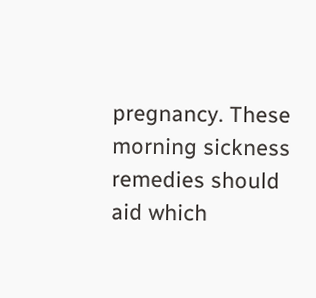pregnancy. These morning sickness remedies should aid which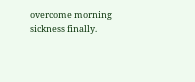overcome morning sickness finally.